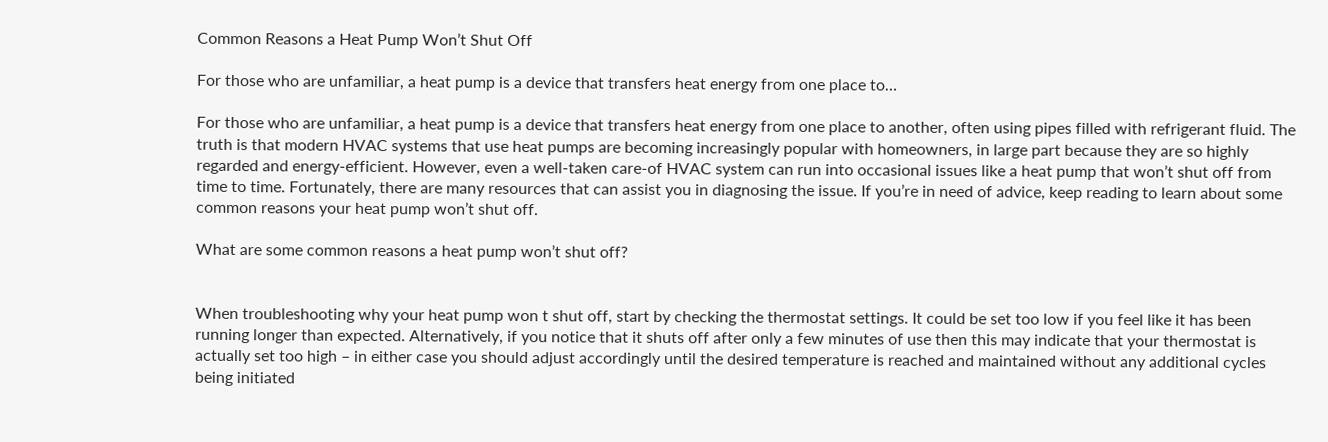Common Reasons a Heat Pump Won’t Shut Off

For those who are unfamiliar, a heat pump is a device that transfers heat energy from one place to…

For those who are unfamiliar, a heat pump is a device that transfers heat energy from one place to another, often using pipes filled with refrigerant fluid. The truth is that modern HVAC systems that use heat pumps are becoming increasingly popular with homeowners, in large part because they are so highly regarded and energy-efficient. However, even a well-taken care-of HVAC system can run into occasional issues like a heat pump that won’t shut off from time to time. Fortunately, there are many resources that can assist you in diagnosing the issue. If you’re in need of advice, keep reading to learn about some common reasons your heat pump won’t shut off.

What are some common reasons a heat pump won’t shut off?


When troubleshooting why your heat pump won t shut off, start by checking the thermostat settings. It could be set too low if you feel like it has been running longer than expected. Alternatively, if you notice that it shuts off after only a few minutes of use then this may indicate that your thermostat is actually set too high – in either case you should adjust accordingly until the desired temperature is reached and maintained without any additional cycles being initiated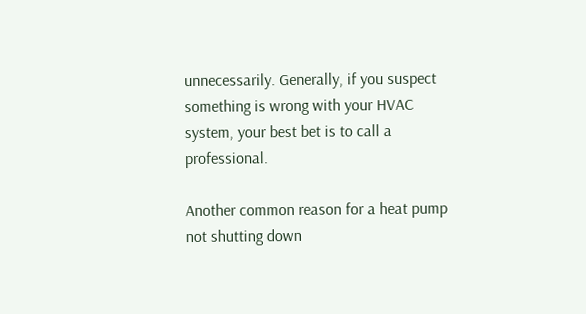unnecessarily. Generally, if you suspect something is wrong with your HVAC system, your best bet is to call a professional.

Another common reason for a heat pump not shutting down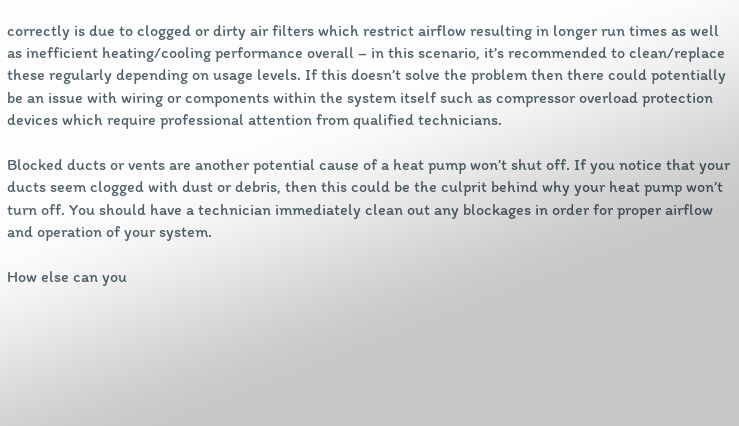correctly is due to clogged or dirty air filters which restrict airflow resulting in longer run times as well as inefficient heating/cooling performance overall – in this scenario, it’s recommended to clean/replace these regularly depending on usage levels. If this doesn’t solve the problem then there could potentially be an issue with wiring or components within the system itself such as compressor overload protection devices which require professional attention from qualified technicians.

Blocked ducts or vents are another potential cause of a heat pump won’t shut off. If you notice that your ducts seem clogged with dust or debris, then this could be the culprit behind why your heat pump won’t turn off. You should have a technician immediately clean out any blockages in order for proper airflow and operation of your system.

How else can you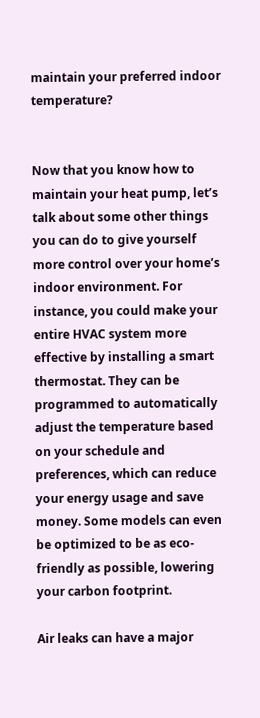maintain your preferred indoor temperature?


Now that you know how to maintain your heat pump, let’s talk about some other things you can do to give yourself more control over your home’s indoor environment. For instance, you could make your entire HVAC system more effective by installing a smart thermostat. They can be programmed to automatically adjust the temperature based on your schedule and preferences, which can reduce your energy usage and save money. Some models can even be optimized to be as eco-friendly as possible, lowering your carbon footprint.

Air leaks can have a major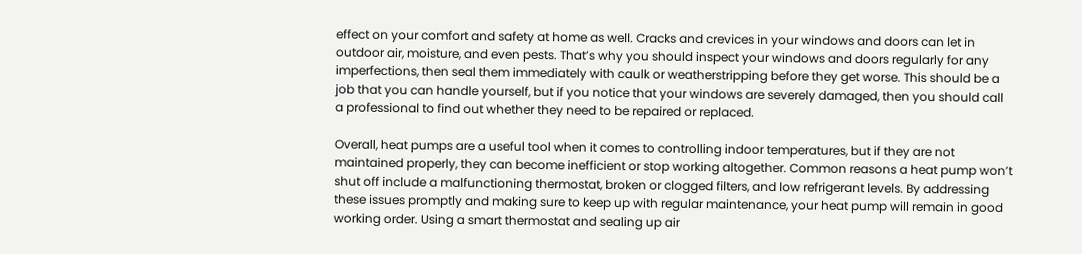effect on your comfort and safety at home as well. Cracks and crevices in your windows and doors can let in outdoor air, moisture, and even pests. That’s why you should inspect your windows and doors regularly for any imperfections, then seal them immediately with caulk or weatherstripping before they get worse. This should be a job that you can handle yourself, but if you notice that your windows are severely damaged, then you should call a professional to find out whether they need to be repaired or replaced.

Overall, heat pumps are a useful tool when it comes to controlling indoor temperatures, but if they are not maintained properly, they can become inefficient or stop working altogether. Common reasons a heat pump won’t shut off include a malfunctioning thermostat, broken or clogged filters, and low refrigerant levels. By addressing these issues promptly and making sure to keep up with regular maintenance, your heat pump will remain in good working order. Using a smart thermostat and sealing up air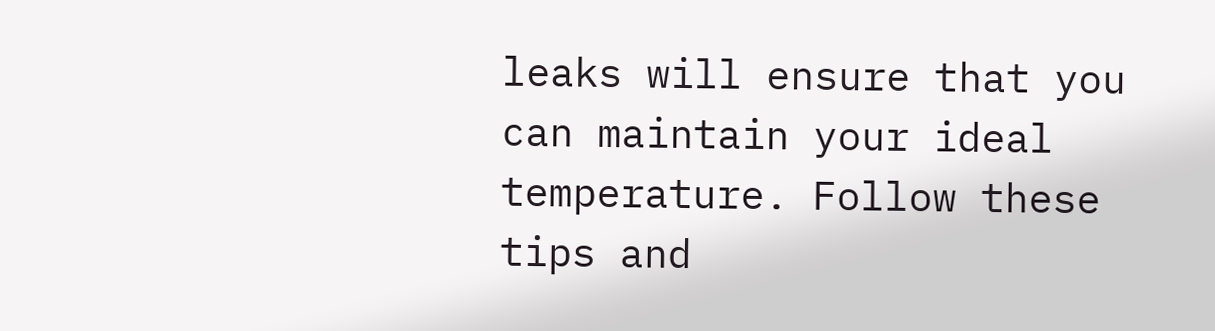leaks will ensure that you can maintain your ideal temperature. Follow these tips and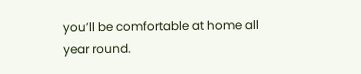you’ll be comfortable at home all year round.